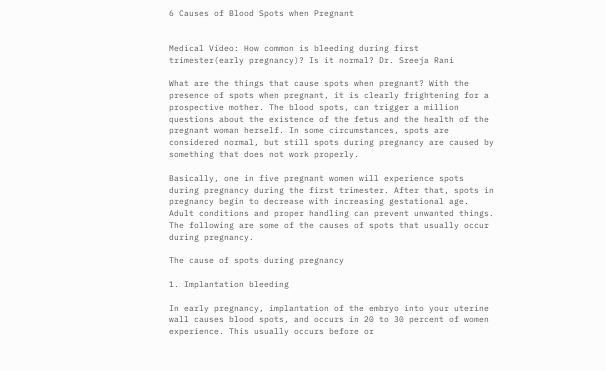6 Causes of Blood Spots when Pregnant


Medical Video: How common is bleeding during first trimester(early pregnancy)? Is it normal? Dr. Sreeja Rani

What are the things that cause spots when pregnant? With the presence of spots when pregnant, it is clearly frightening for a prospective mother. The blood spots, can trigger a million questions about the existence of the fetus and the health of the pregnant woman herself. In some circumstances, spots are considered normal, but still spots during pregnancy are caused by something that does not work properly.

Basically, one in five pregnant women will experience spots during pregnancy during the first trimester. After that, spots in pregnancy begin to decrease with increasing gestational age. Adult conditions and proper handling can prevent unwanted things. The following are some of the causes of spots that usually occur during pregnancy.

The cause of spots during pregnancy

1. Implantation bleeding

In early pregnancy, implantation of the embryo into your uterine wall causes blood spots, and occurs in 20 to 30 percent of women experience. This usually occurs before or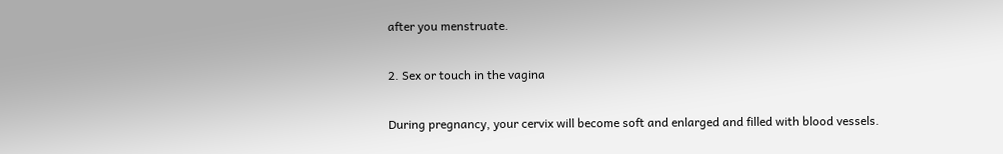after you menstruate.

2. Sex or touch in the vagina

During pregnancy, your cervix will become soft and enlarged and filled with blood vessels.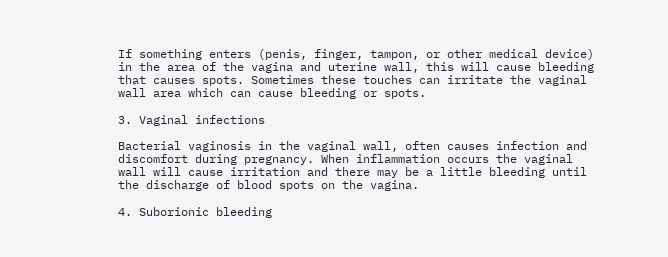If something enters (penis, finger, tampon, or other medical device) in the area of the vagina and uterine wall, this will cause bleeding that causes spots. Sometimes these touches can irritate the vaginal wall area which can cause bleeding or spots.

3. Vaginal infections

Bacterial vaginosis in the vaginal wall, often causes infection and discomfort during pregnancy. When inflammation occurs the vaginal wall will cause irritation and there may be a little bleeding until the discharge of blood spots on the vagina.

4. Suborionic bleeding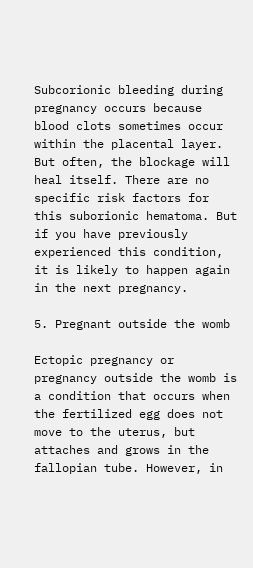Subcorionic bleeding during pregnancy occurs because blood clots sometimes occur within the placental layer. But often, the blockage will heal itself. There are no specific risk factors for this suborionic hematoma. But if you have previously experienced this condition, it is likely to happen again in the next pregnancy.

5. Pregnant outside the womb

Ectopic pregnancy or pregnancy outside the womb is a condition that occurs when the fertilized egg does not move to the uterus, but attaches and grows in the fallopian tube. However, in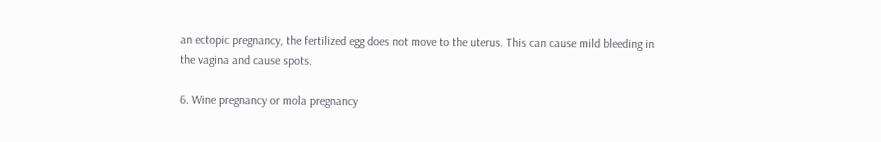an ectopic pregnancy, the fertilized egg does not move to the uterus. This can cause mild bleeding in the vagina and cause spots.

6. Wine pregnancy or mola pregnancy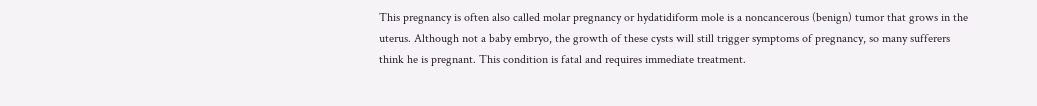This pregnancy is often also called molar pregnancy or hydatidiform mole is a noncancerous (benign) tumor that grows in the uterus. Although not a baby embryo, the growth of these cysts will still trigger symptoms of pregnancy, so many sufferers think he is pregnant. This condition is fatal and requires immediate treatment.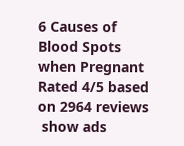6 Causes of Blood Spots when Pregnant
Rated 4/5 based on 2964 reviews
 show ads